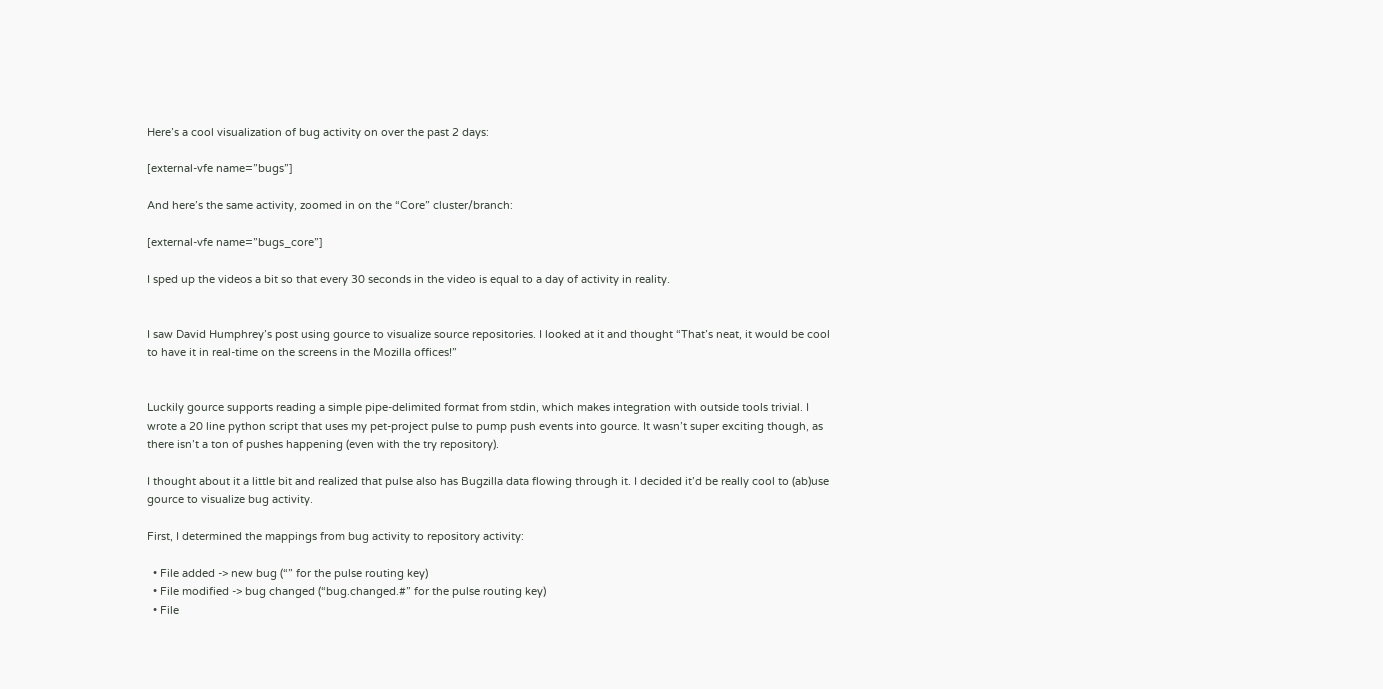Here’s a cool visualization of bug activity on over the past 2 days:

[external-vfe name=”bugs”]

And here’s the same activity, zoomed in on the “Core” cluster/branch:

[external-vfe name=”bugs_core”]

I sped up the videos a bit so that every 30 seconds in the video is equal to a day of activity in reality.


I saw David Humphrey’s post using gource to visualize source repositories. I looked at it and thought “That’s neat, it would be cool to have it in real-time on the screens in the Mozilla offices!”


Luckily gource supports reading a simple pipe-delimited format from stdin, which makes integration with outside tools trivial. I wrote a 20 line python script that uses my pet-project pulse to pump push events into gource. It wasn’t super exciting though, as there isn’t a ton of pushes happening (even with the try repository).

I thought about it a little bit and realized that pulse also has Bugzilla data flowing through it. I decided it’d be really cool to (ab)use gource to visualize bug activity.

First, I determined the mappings from bug activity to repository activity:

  • File added -> new bug (“” for the pulse routing key)
  • File modified -> bug changed (“bug.changed.#” for the pulse routing key)
  • File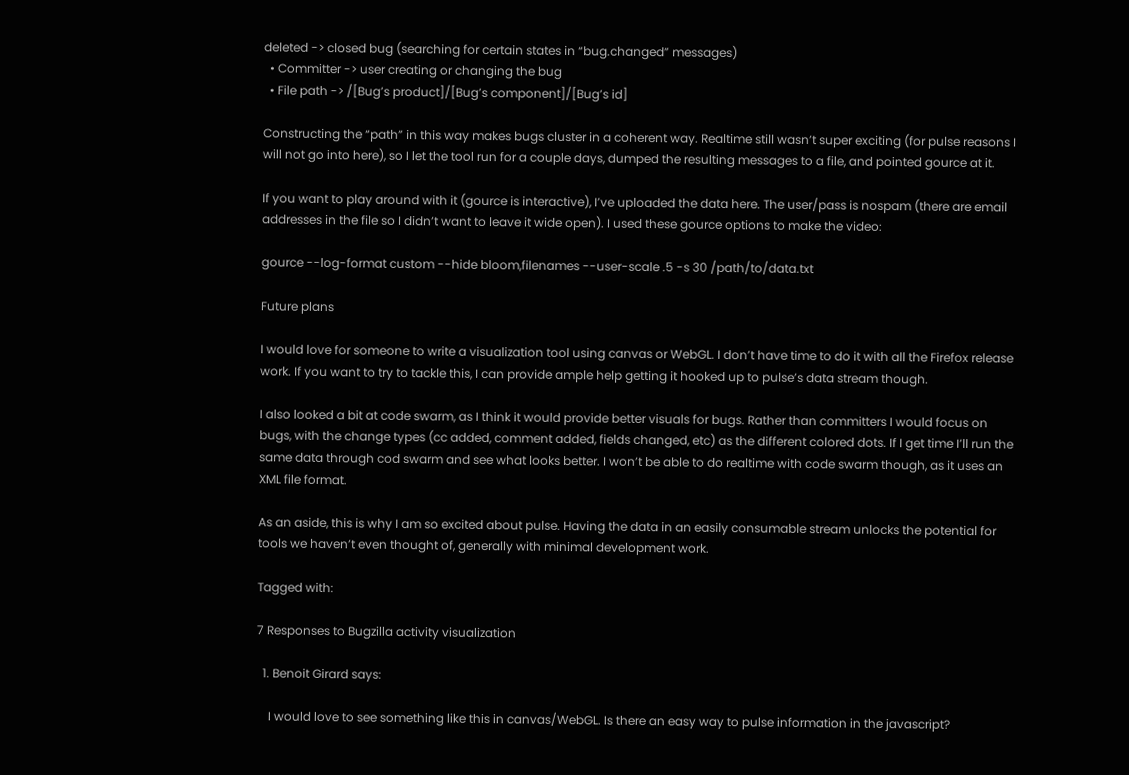deleted -> closed bug (searching for certain states in “bug.changed” messages)
  • Committer -> user creating or changing the bug
  • File path -> /[Bug’s product]/[Bug’s component]/[Bug’s id]

Constructing the “path” in this way makes bugs cluster in a coherent way. Realtime still wasn’t super exciting (for pulse reasons I will not go into here), so I let the tool run for a couple days, dumped the resulting messages to a file, and pointed gource at it.

If you want to play around with it (gource is interactive), I’ve uploaded the data here. The user/pass is nospam (there are email addresses in the file so I didn’t want to leave it wide open). I used these gource options to make the video:

gource --log-format custom --hide bloom,filenames --user-scale .5 -s 30 /path/to/data.txt

Future plans

I would love for someone to write a visualization tool using canvas or WebGL. I don’t have time to do it with all the Firefox release work. If you want to try to tackle this, I can provide ample help getting it hooked up to pulse’s data stream though.

I also looked a bit at code swarm, as I think it would provide better visuals for bugs. Rather than committers I would focus on bugs, with the change types (cc added, comment added, fields changed, etc) as the different colored dots. If I get time I’ll run the same data through cod swarm and see what looks better. I won’t be able to do realtime with code swarm though, as it uses an XML file format.

As an aside, this is why I am so excited about pulse. Having the data in an easily consumable stream unlocks the potential for tools we haven’t even thought of, generally with minimal development work.

Tagged with:

7 Responses to Bugzilla activity visualization

  1. Benoit Girard says:

    I would love to see something like this in canvas/WebGL. Is there an easy way to pulse information in the javascript?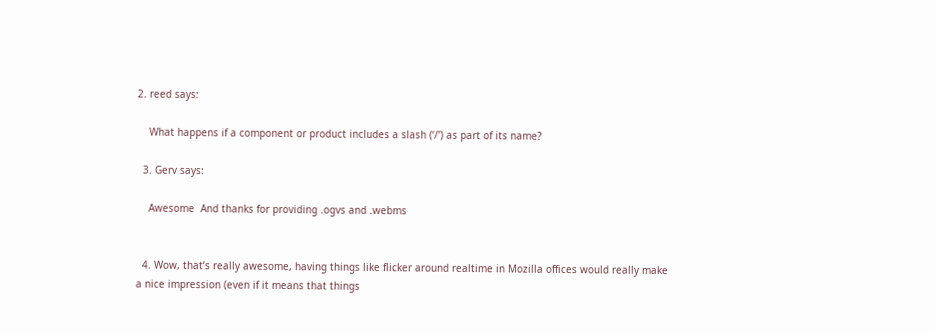2. reed says:

    What happens if a component or product includes a slash (‘/’) as part of its name?

  3. Gerv says:

    Awesome  And thanks for providing .ogvs and .webms


  4. Wow, that’s really awesome, having things like flicker around realtime in Mozilla offices would really make a nice impression (even if it means that things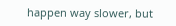happen way slower, but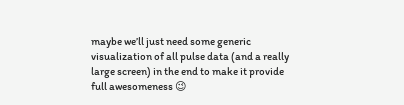maybe we’ll just need some generic visualization of all pulse data (and a really large screen) in the end to make it provide full awesomeness 😉